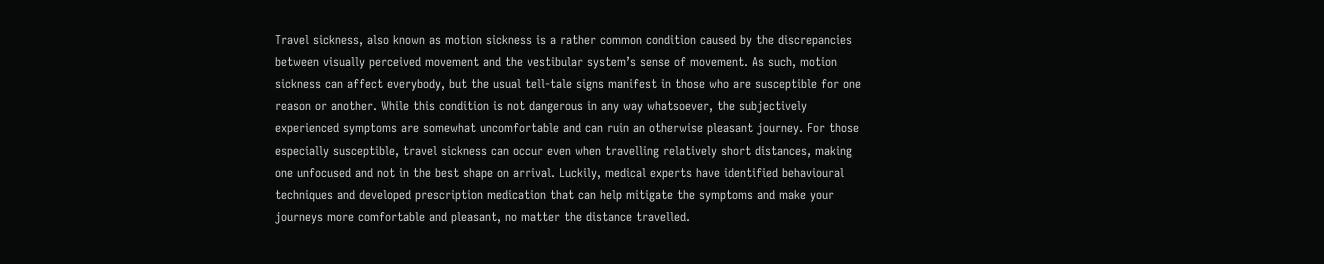Travel sickness, also known as motion sickness is a rather common condition caused by the discrepancies between visually perceived movement and the vestibular system’s sense of movement. As such, motion sickness can affect everybody, but the usual tell-tale signs manifest in those who are susceptible for one reason or another. While this condition is not dangerous in any way whatsoever, the subjectively experienced symptoms are somewhat uncomfortable and can ruin an otherwise pleasant journey. For those especially susceptible, travel sickness can occur even when travelling relatively short distances, making one unfocused and not in the best shape on arrival. Luckily, medical experts have identified behavioural techniques and developed prescription medication that can help mitigate the symptoms and make your journeys more comfortable and pleasant, no matter the distance travelled.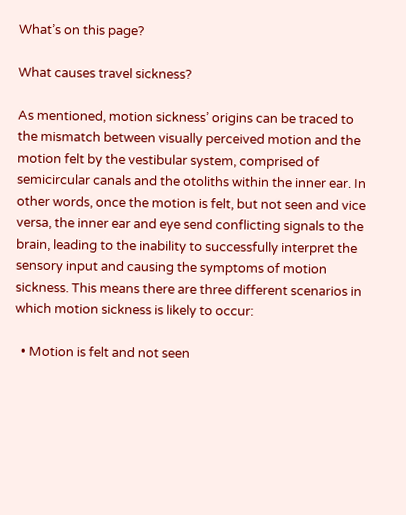What’s on this page?

What causes travel sickness?

As mentioned, motion sickness’ origins can be traced to the mismatch between visually perceived motion and the motion felt by the vestibular system, comprised of semicircular canals and the otoliths within the inner ear. In other words, once the motion is felt, but not seen and vice versa, the inner ear and eye send conflicting signals to the brain, leading to the inability to successfully interpret the sensory input and causing the symptoms of motion sickness. This means there are three different scenarios in which motion sickness is likely to occur:

  • Motion is felt and not seen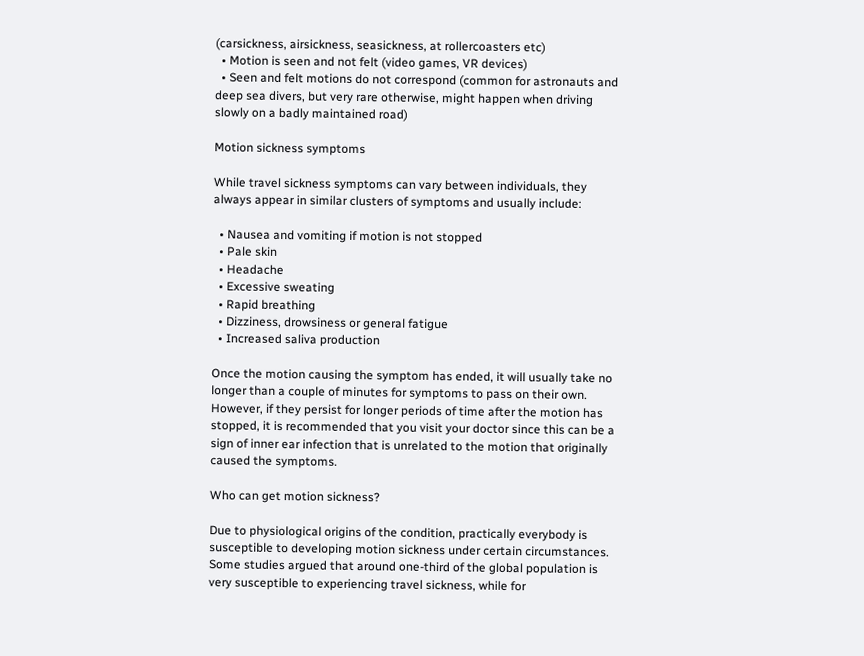(carsickness, airsickness, seasickness, at rollercoasters etc)
  • Motion is seen and not felt (video games, VR devices)
  • Seen and felt motions do not correspond (common for astronauts and deep sea divers, but very rare otherwise, might happen when driving slowly on a badly maintained road)

Motion sickness symptoms

While travel sickness symptoms can vary between individuals, they always appear in similar clusters of symptoms and usually include:

  • Nausea and vomiting if motion is not stopped
  • Pale skin
  • Headache
  • Excessive sweating
  • Rapid breathing
  • Dizziness, drowsiness or general fatigue
  • Increased saliva production

Once the motion causing the symptom has ended, it will usually take no longer than a couple of minutes for symptoms to pass on their own. However, if they persist for longer periods of time after the motion has stopped, it is recommended that you visit your doctor since this can be a sign of inner ear infection that is unrelated to the motion that originally caused the symptoms.

Who can get motion sickness?

Due to physiological origins of the condition, practically everybody is susceptible to developing motion sickness under certain circumstances. Some studies argued that around one-third of the global population is very susceptible to experiencing travel sickness, while for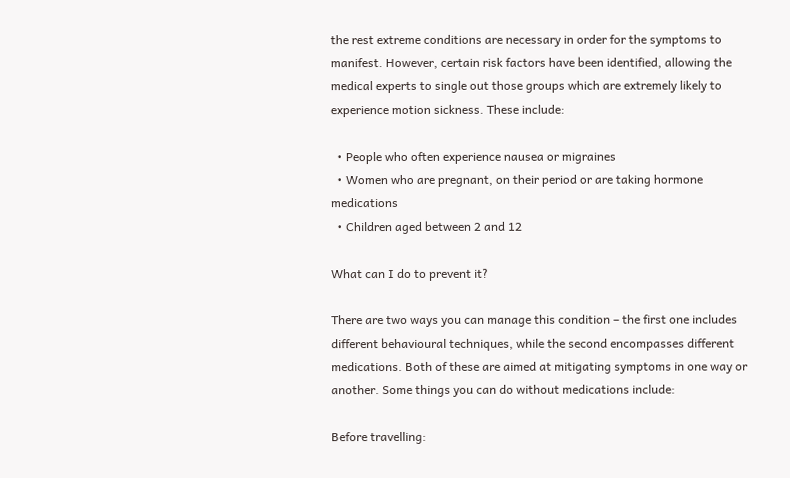the rest extreme conditions are necessary in order for the symptoms to manifest. However, certain risk factors have been identified, allowing the medical experts to single out those groups which are extremely likely to experience motion sickness. These include:

  • People who often experience nausea or migraines
  • Women who are pregnant, on their period or are taking hormone medications
  • Children aged between 2 and 12

What can I do to prevent it?

There are two ways you can manage this condition – the first one includes different behavioural techniques, while the second encompasses different medications. Both of these are aimed at mitigating symptoms in one way or another. Some things you can do without medications include:

Before travelling: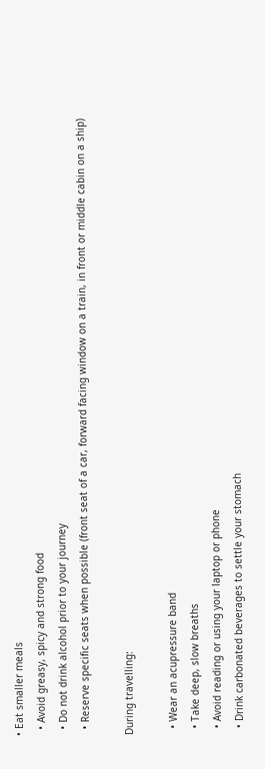• Eat smaller meals
  • Avoid greasy, spicy and strong food
  • Do not drink alcohol prior to your journey
  • Reserve specific seats when possible (front seat of a car, forward facing window on a train, in front or middle cabin on a ship)

During travelling:

  • Wear an acupressure band
  • Take deep, slow breaths
  • Avoid reading or using your laptop or phone
  • Drink carbonated beverages to settle your stomach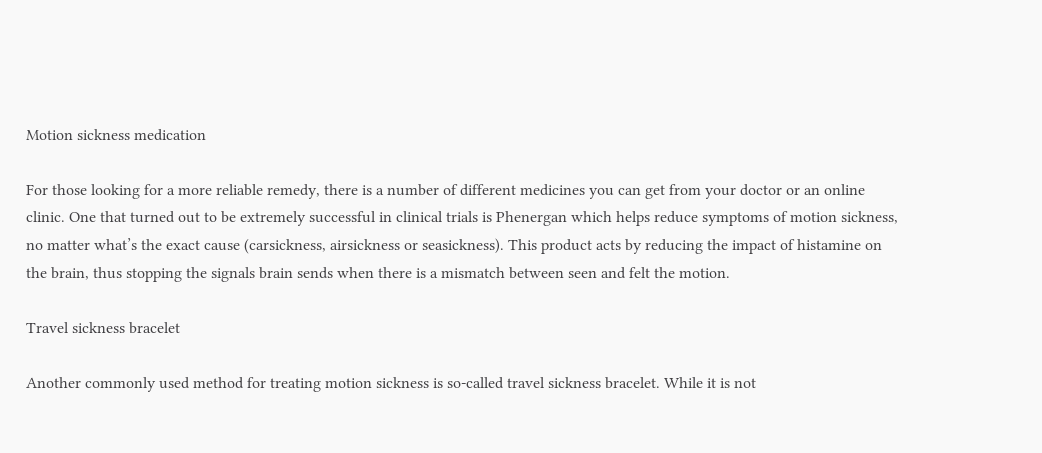Motion sickness medication

For those looking for a more reliable remedy, there is a number of different medicines you can get from your doctor or an online clinic. One that turned out to be extremely successful in clinical trials is Phenergan which helps reduce symptoms of motion sickness, no matter what’s the exact cause (carsickness, airsickness or seasickness). This product acts by reducing the impact of histamine on the brain, thus stopping the signals brain sends when there is a mismatch between seen and felt the motion.

Travel sickness bracelet

Another commonly used method for treating motion sickness is so-called travel sickness bracelet. While it is not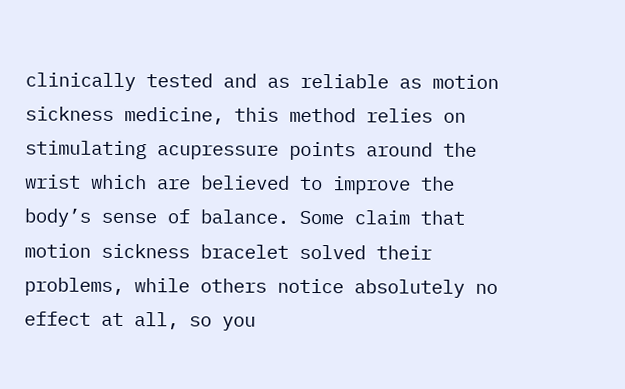clinically tested and as reliable as motion sickness medicine, this method relies on stimulating acupressure points around the wrist which are believed to improve the body’s sense of balance. Some claim that motion sickness bracelet solved their problems, while others notice absolutely no effect at all, so you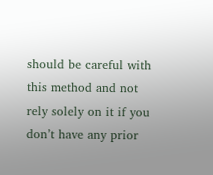should be careful with this method and not rely solely on it if you don’t have any prior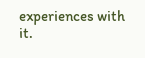experiences with it.